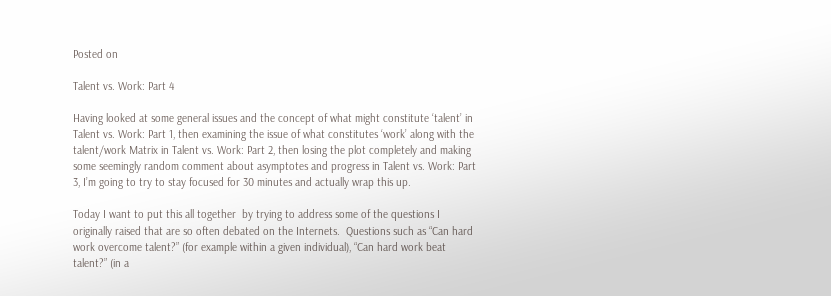Posted on

Talent vs. Work: Part 4

Having looked at some general issues and the concept of what might constitute ‘talent’ in Talent vs. Work: Part 1, then examining the issue of what constitutes ‘work’ along with the talent/work Matrix in Talent vs. Work: Part 2, then losing the plot completely and making some seemingly random comment about asymptotes and progress in Talent vs. Work: Part 3, I’m going to try to stay focused for 30 minutes and actually wrap this up.

Today I want to put this all together  by trying to address some of the questions I originally raised that are so often debated on the Internets.  Questions such as “Can hard work overcome talent?” (for example within a given individual), “Can hard work beat talent?” (in a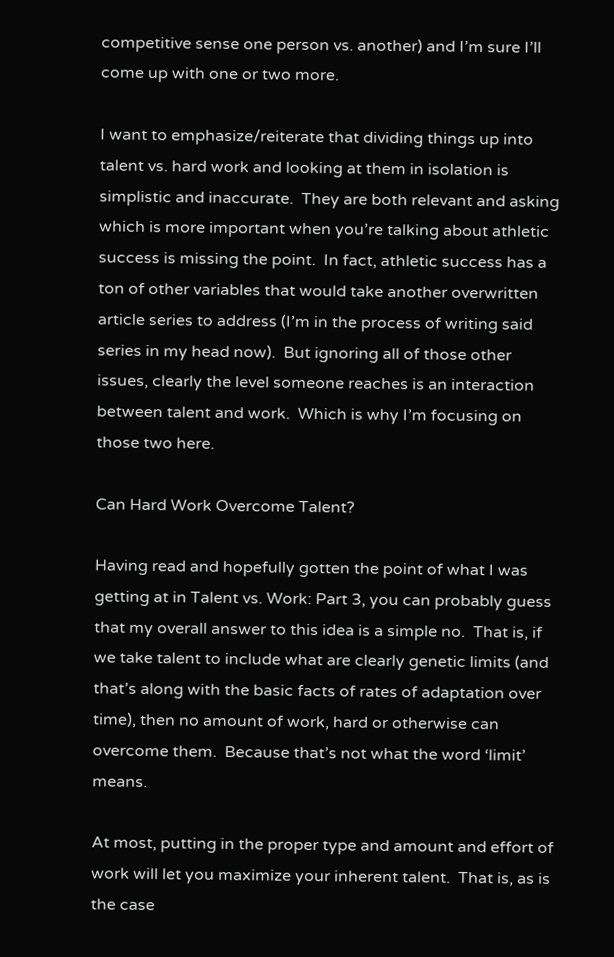competitive sense one person vs. another) and I’m sure I’ll come up with one or two more.

I want to emphasize/reiterate that dividing things up into talent vs. hard work and looking at them in isolation is simplistic and inaccurate.  They are both relevant and asking which is more important when you’re talking about athletic success is missing the point.  In fact, athletic success has a ton of other variables that would take another overwritten article series to address (I’m in the process of writing said series in my head now).  But ignoring all of those other issues, clearly the level someone reaches is an interaction between talent and work.  Which is why I’m focusing on those two here.

Can Hard Work Overcome Talent?

Having read and hopefully gotten the point of what I was getting at in Talent vs. Work: Part 3, you can probably guess that my overall answer to this idea is a simple no.  That is, if we take talent to include what are clearly genetic limits (and that’s along with the basic facts of rates of adaptation over time), then no amount of work, hard or otherwise can overcome them.  Because that’s not what the word ‘limit’ means.

At most, putting in the proper type and amount and effort of work will let you maximize your inherent talent.  That is, as is the case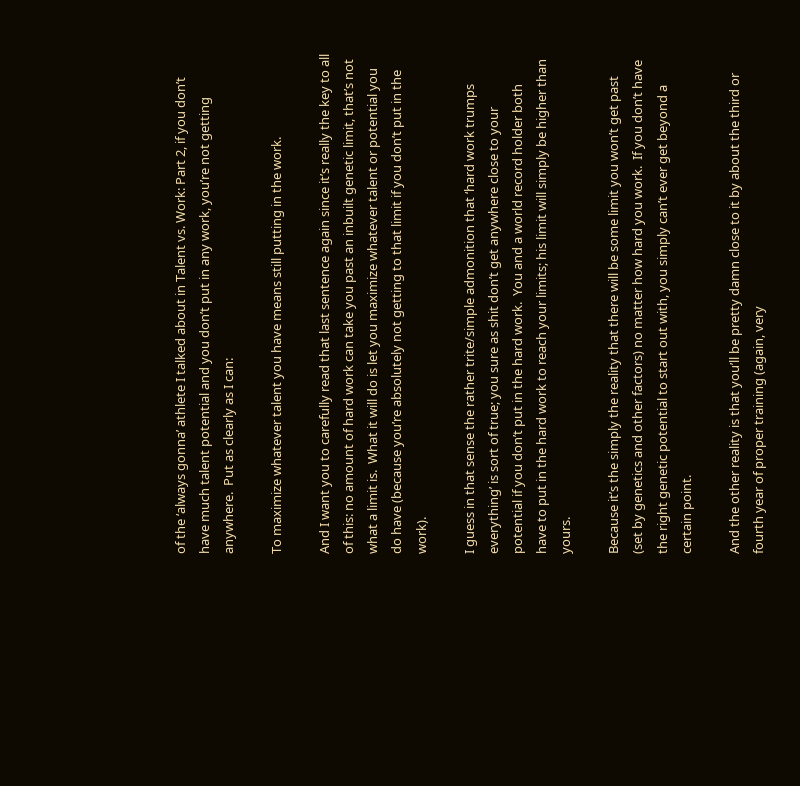of the ‘always gonna’ athlete I talked about in Talent vs. Work: Part 2, if you don’t have much talent potential and you don’t put in any work, you’re not getting anywhere.  Put as clearly as I can:

To maximize whatever talent you have means still putting in the work.

And I want you to carefully read that last sentence again since it’s really the key to all of this: no amount of hard work can take you past an inbuilt genetic limit, that’s not what a limit is.  What it will do is let you maximize whatever talent or potential you do have (because you’re absolutely not getting to that limit if you don’t put in the work).

I guess in that sense the rather trite/simple admonition that ‘hard work trumps everything’ is sort of true; you sure as shit don’t get anywhere close to your potential if you don’t put in the hard work.  You and a world record holder both have to put in the hard work to reach your limits; his limit will simply be higher than yours.

Because it’s the simply the reality that there will be some limit you won’t get past (set by genetics and other factors) no matter how hard you work.  If you don’t have the right genetic potential to start out with, you simply can’t ever get beyond a certain point.

And the other reality is that you’ll be pretty damn close to it by about the third or fourth year of proper training (again, very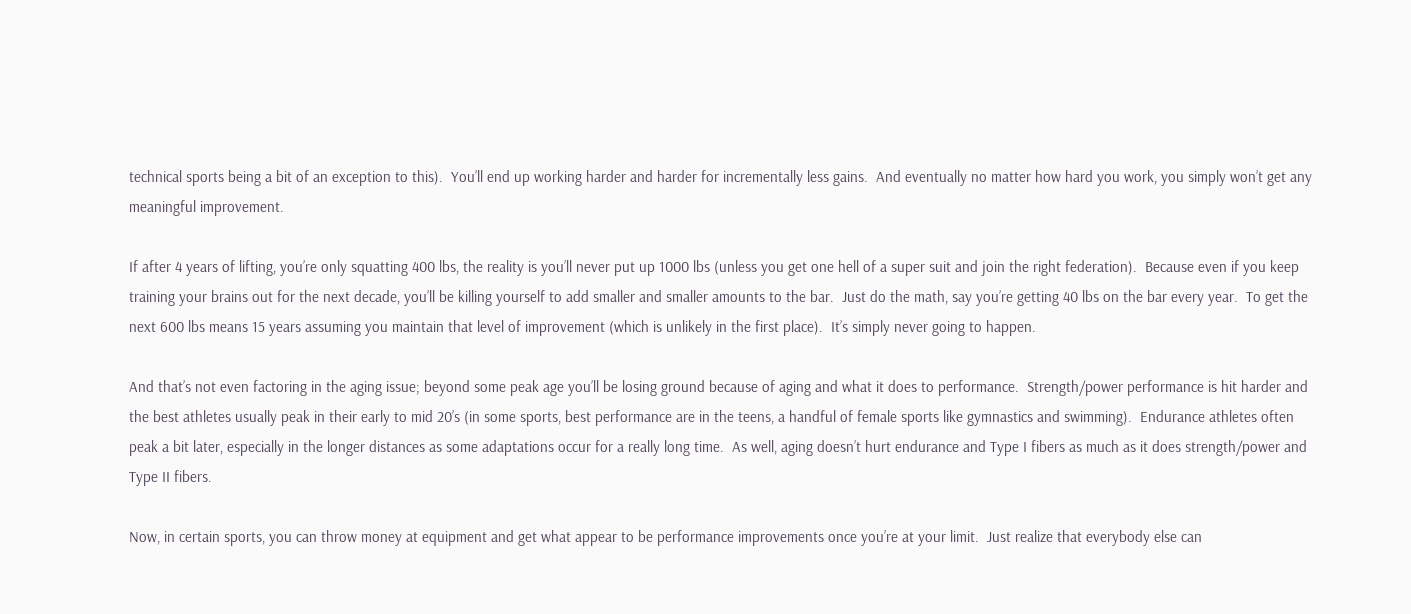technical sports being a bit of an exception to this).  You’ll end up working harder and harder for incrementally less gains.  And eventually no matter how hard you work, you simply won’t get any meaningful improvement.

If after 4 years of lifting, you’re only squatting 400 lbs, the reality is you’ll never put up 1000 lbs (unless you get one hell of a super suit and join the right federation).  Because even if you keep training your brains out for the next decade, you’ll be killing yourself to add smaller and smaller amounts to the bar.  Just do the math, say you’re getting 40 lbs on the bar every year.  To get the next 600 lbs means 15 years assuming you maintain that level of improvement (which is unlikely in the first place).  It’s simply never going to happen.

And that’s not even factoring in the aging issue; beyond some peak age you’ll be losing ground because of aging and what it does to performance.  Strength/power performance is hit harder and the best athletes usually peak in their early to mid 20’s (in some sports, best performance are in the teens, a handful of female sports like gymnastics and swimming).  Endurance athletes often peak a bit later, especially in the longer distances as some adaptations occur for a really long time.  As well, aging doesn’t hurt endurance and Type I fibers as much as it does strength/power and Type II fibers.

Now, in certain sports, you can throw money at equipment and get what appear to be performance improvements once you’re at your limit.  Just realize that everybody else can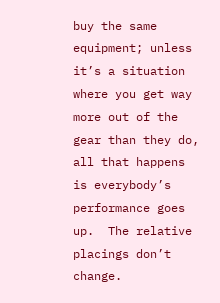buy the same equipment; unless it’s a situation where you get way more out of the gear than they do, all that happens is everybody’s performance goes up.  The relative placings don’t change.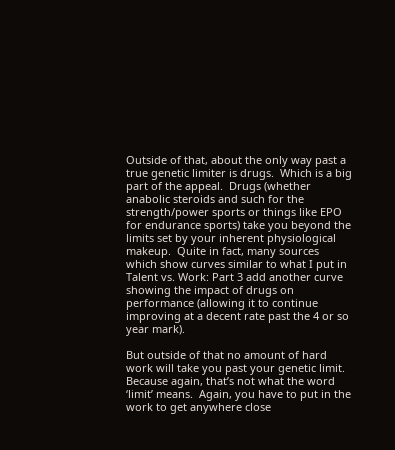Outside of that, about the only way past a true genetic limiter is drugs.  Which is a big part of the appeal.  Drugs (whether anabolic steroids and such for the strength/power sports or things like EPO for endurance sports) take you beyond the limits set by your inherent physiological makeup.  Quite in fact, many sources which show curves similar to what I put in Talent vs. Work: Part 3 add another curve showing the impact of drugs on performance (allowing it to continue improving at a decent rate past the 4 or so year mark).

But outside of that no amount of hard work will take you past your genetic limit.  Because again, that’s not what the word ‘limit’ means.  Again, you have to put in the work to get anywhere close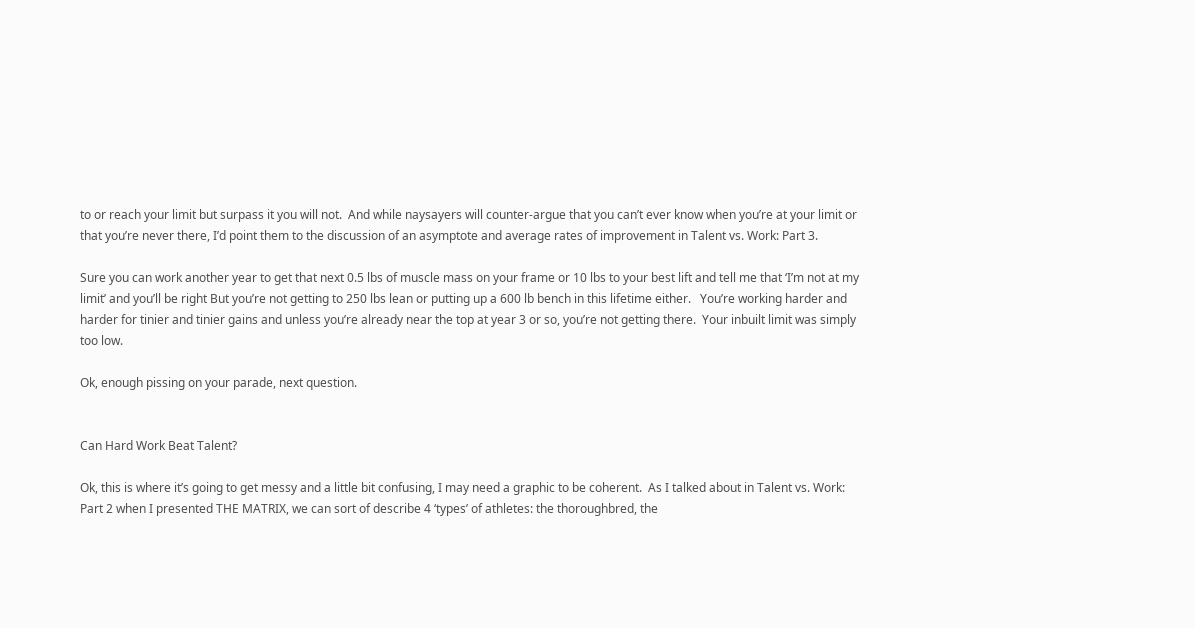to or reach your limit but surpass it you will not.  And while naysayers will counter-argue that you can’t ever know when you’re at your limit or that you’re never there, I’d point them to the discussion of an asymptote and average rates of improvement in Talent vs. Work: Part 3.

Sure you can work another year to get that next 0.5 lbs of muscle mass on your frame or 10 lbs to your best lift and tell me that ‘I’m not at my limit’ and you’ll be right But you’re not getting to 250 lbs lean or putting up a 600 lb bench in this lifetime either.   You’re working harder and harder for tinier and tinier gains and unless you’re already near the top at year 3 or so, you’re not getting there.  Your inbuilt limit was simply too low.

Ok, enough pissing on your parade, next question.


Can Hard Work Beat Talent?

Ok, this is where it’s going to get messy and a little bit confusing, I may need a graphic to be coherent.  As I talked about in Talent vs. Work: Part 2 when I presented THE MATRIX, we can sort of describe 4 ‘types’ of athletes: the thoroughbred, the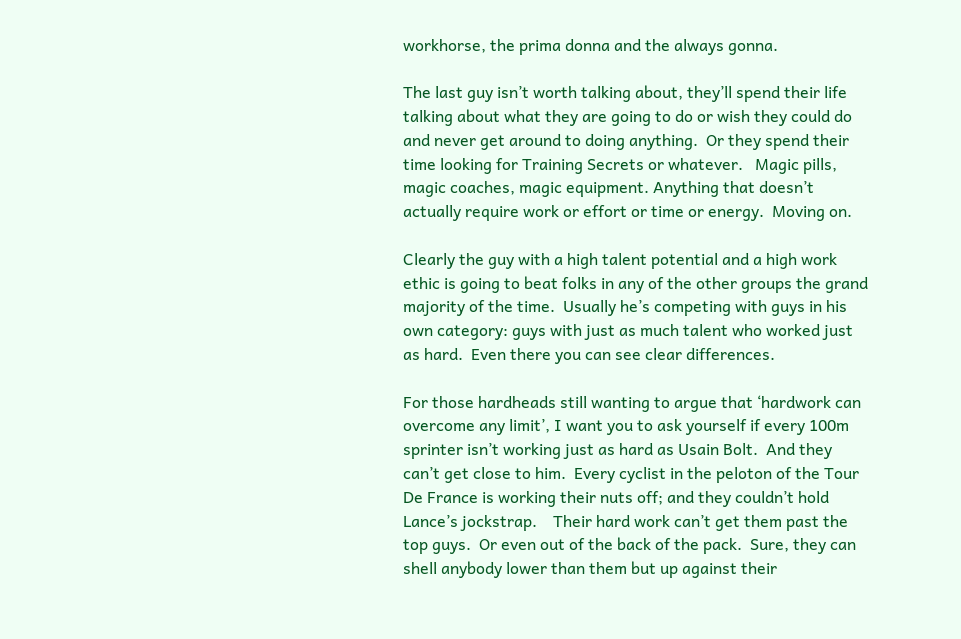workhorse, the prima donna and the always gonna.

The last guy isn’t worth talking about, they’ll spend their life talking about what they are going to do or wish they could do and never get around to doing anything.  Or they spend their time looking for Training Secrets or whatever.   Magic pills, magic coaches, magic equipment. Anything that doesn’t actually require work or effort or time or energy.  Moving on.

Clearly the guy with a high talent potential and a high work ethic is going to beat folks in any of the other groups the grand majority of the time.  Usually he’s competing with guys in his own category: guys with just as much talent who worked just as hard.  Even there you can see clear differences.

For those hardheads still wanting to argue that ‘hardwork can overcome any limit’, I want you to ask yourself if every 100m sprinter isn’t working just as hard as Usain Bolt.  And they can’t get close to him.  Every cyclist in the peloton of the Tour De France is working their nuts off; and they couldn’t hold Lance’s jockstrap.    Their hard work can’t get them past the top guys.  Or even out of the back of the pack.  Sure, they can shell anybody lower than them but up against their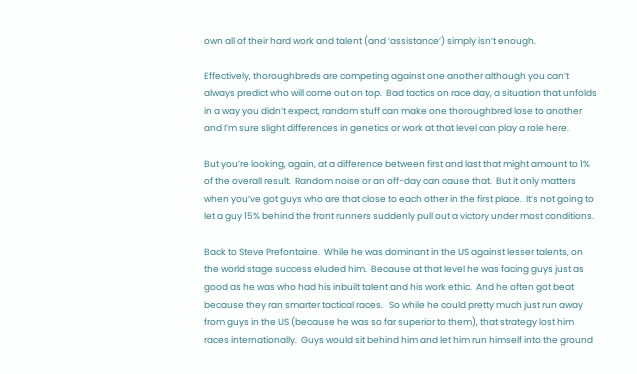own all of their hard work and talent (and ‘assistance’) simply isn’t enough.

Effectively, thoroughbreds are competing against one another although you can’t always predict who will come out on top.  Bad tactics on race day, a situation that unfolds in a way you didn’t expect, random stuff can make one thoroughbred lose to another and I’m sure slight differences in genetics or work at that level can play a role here.

But you’re looking, again, at a difference between first and last that might amount to 1% of the overall result.  Random noise or an off-day can cause that.  But it only matters when you’ve got guys who are that close to each other in the first place.  It’s not going to let a guy 15% behind the front runners suddenly pull out a victory under most conditions.

Back to Steve Prefontaine.  While he was dominant in the US against lesser talents, on the world stage success eluded him.  Because at that level he was facing guys just as good as he was who had his inbuilt talent and his work ethic.  And he often got beat because they ran smarter tactical races.   So while he could pretty much just run away from guys in the US (because he was so far superior to them), that strategy lost him races internationally.  Guys would sit behind him and let him run himself into the ground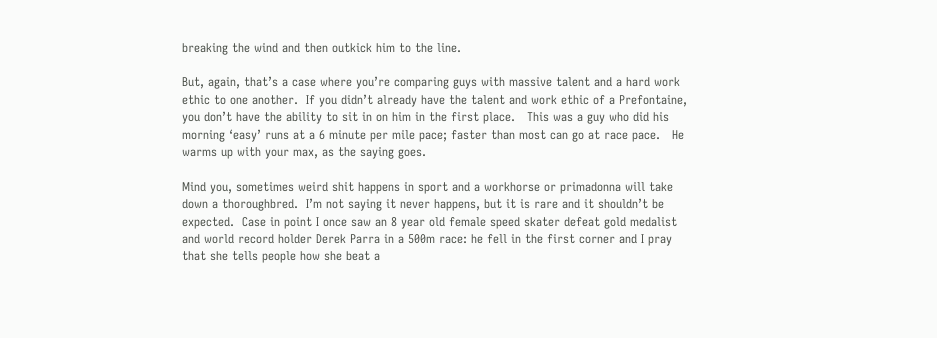breaking the wind and then outkick him to the line.

But, again, that’s a case where you’re comparing guys with massive talent and a hard work ethic to one another.  If you didn’t already have the talent and work ethic of a Prefontaine, you don’t have the ability to sit in on him in the first place.   This was a guy who did his morning ‘easy’ runs at a 6 minute per mile pace; faster than most can go at race pace.   He warms up with your max, as the saying goes.

Mind you, sometimes weird shit happens in sport and a workhorse or primadonna will take down a thoroughbred.  I’m not saying it never happens, but it is rare and it shouldn’t be expected.  Case in point I once saw an 8 year old female speed skater defeat gold medalist and world record holder Derek Parra in a 500m race: he fell in the first corner and I pray that she tells people how she beat a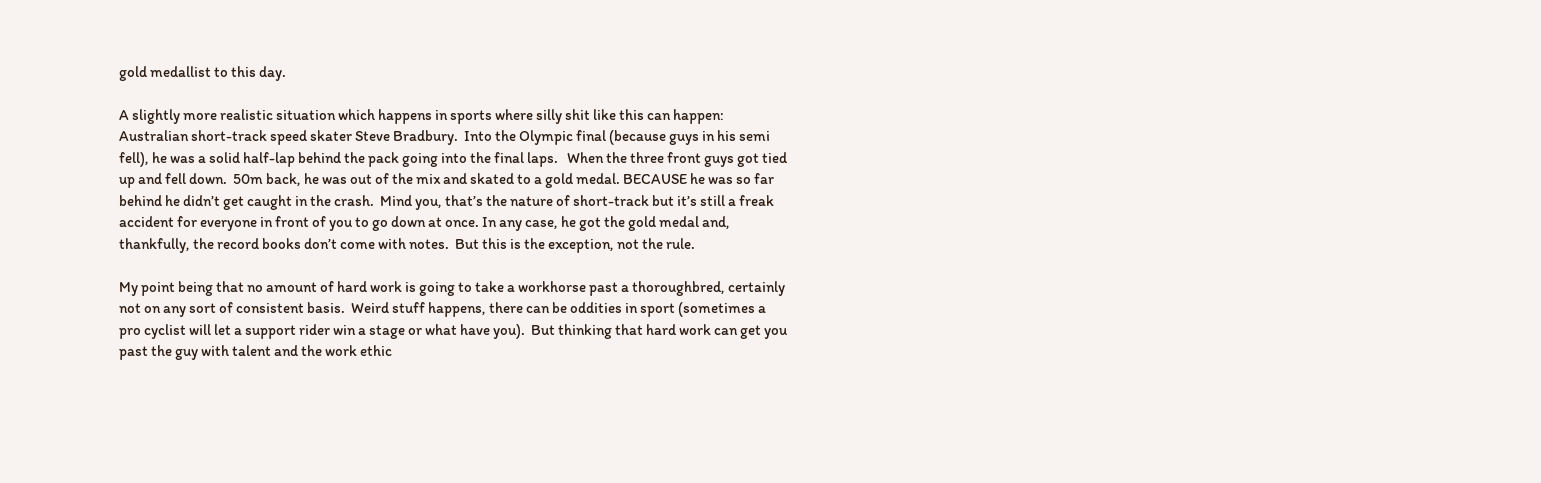gold medallist to this day.

A slightly more realistic situation which happens in sports where silly shit like this can happen: Australian short-track speed skater Steve Bradbury.  Into the Olympic final (because guys in his semi fell), he was a solid half-lap behind the pack going into the final laps.   When the three front guys got tied up and fell down.  50m back, he was out of the mix and skated to a gold medal. BECAUSE he was so far behind he didn’t get caught in the crash.  Mind you, that’s the nature of short-track but it’s still a freak accident for everyone in front of you to go down at once. In any case, he got the gold medal and, thankfully, the record books don’t come with notes.  But this is the exception, not the rule.

My point being that no amount of hard work is going to take a workhorse past a thoroughbred, certainly not on any sort of consistent basis.  Weird stuff happens, there can be oddities in sport (sometimes a pro cyclist will let a support rider win a stage or what have you).  But thinking that hard work can get you past the guy with talent and the work ethic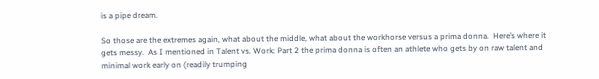is a pipe dream.

So those are the extremes again, what about the middle, what about the workhorse versus a prima donna.  Here’s where it gets messy.  As I mentioned in Talent vs. Work: Part 2 the prima donna is often an athlete who gets by on raw talent and minimal work early on (readily trumping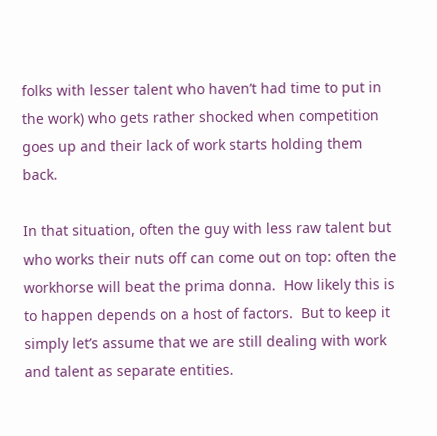folks with lesser talent who haven’t had time to put in the work) who gets rather shocked when competition goes up and their lack of work starts holding them back.

In that situation, often the guy with less raw talent but who works their nuts off can come out on top: often the workhorse will beat the prima donna.  How likely this is to happen depends on a host of factors.  But to keep it simply let’s assume that we are still dealing with work and talent as separate entities.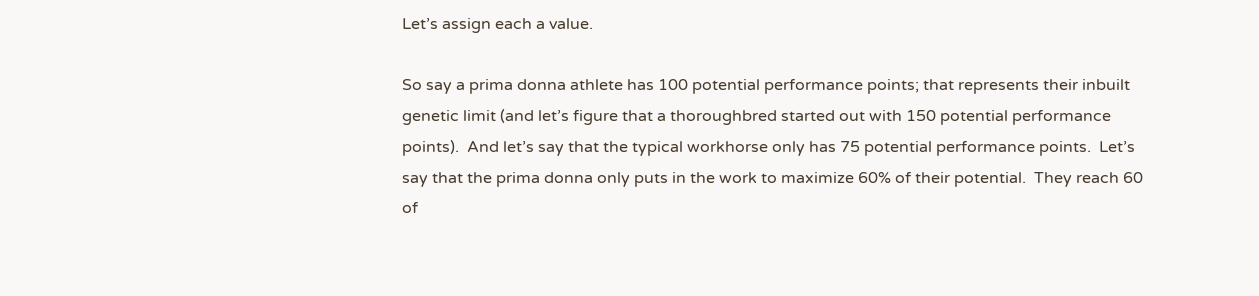Let’s assign each a value.

So say a prima donna athlete has 100 potential performance points; that represents their inbuilt genetic limit (and let’s figure that a thoroughbred started out with 150 potential performance points).  And let’s say that the typical workhorse only has 75 potential performance points.  Let’s say that the prima donna only puts in the work to maximize 60% of their potential.  They reach 60 of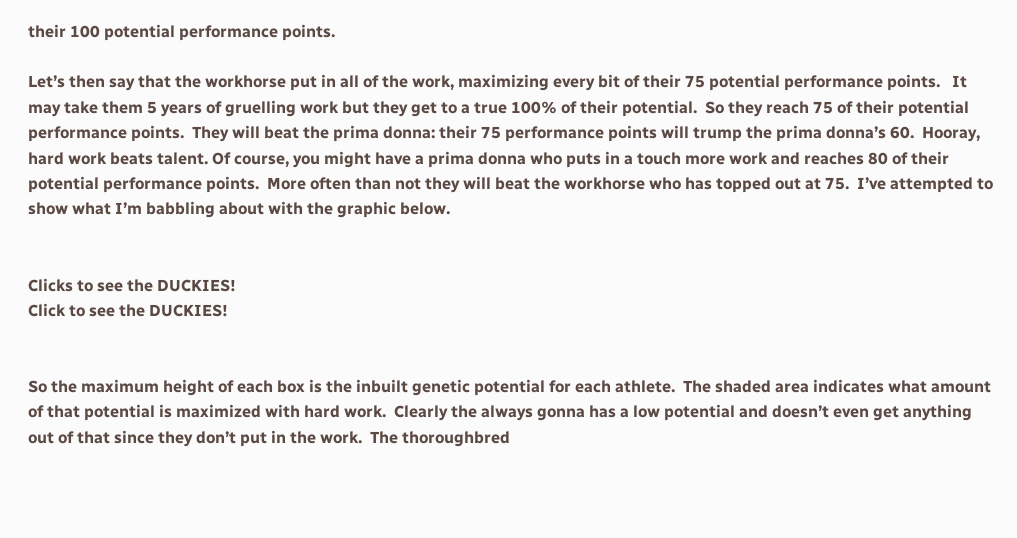their 100 potential performance points.

Let’s then say that the workhorse put in all of the work, maximizing every bit of their 75 potential performance points.   It may take them 5 years of gruelling work but they get to a true 100% of their potential.  So they reach 75 of their potential performance points.  They will beat the prima donna: their 75 performance points will trump the prima donna’s 60.  Hooray, hard work beats talent. Of course, you might have a prima donna who puts in a touch more work and reaches 80 of their potential performance points.  More often than not they will beat the workhorse who has topped out at 75.  I’ve attempted to show what I’m babbling about with the graphic below.


Clicks to see the DUCKIES!
Click to see the DUCKIES!


So the maximum height of each box is the inbuilt genetic potential for each athlete.  The shaded area indicates what amount of that potential is maximized with hard work.  Clearly the always gonna has a low potential and doesn’t even get anything out of that since they don’t put in the work.  The thoroughbred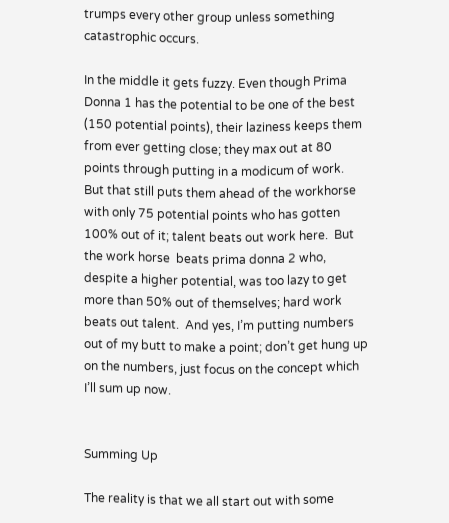trumps every other group unless something catastrophic occurs.

In the middle it gets fuzzy. Even though Prima Donna 1 has the potential to be one of the best (150 potential points), their laziness keeps them from ever getting close; they max out at 80 points through putting in a modicum of work.  But that still puts them ahead of the workhorse with only 75 potential points who has gotten 100% out of it; talent beats out work here.  But the work horse  beats prima donna 2 who, despite a higher potential, was too lazy to get more than 50% out of themselves; hard work beats out talent.  And yes, I’m putting numbers out of my butt to make a point; don’t get hung up on the numbers, just focus on the concept which I’ll sum up now.


Summing Up

The reality is that we all start out with some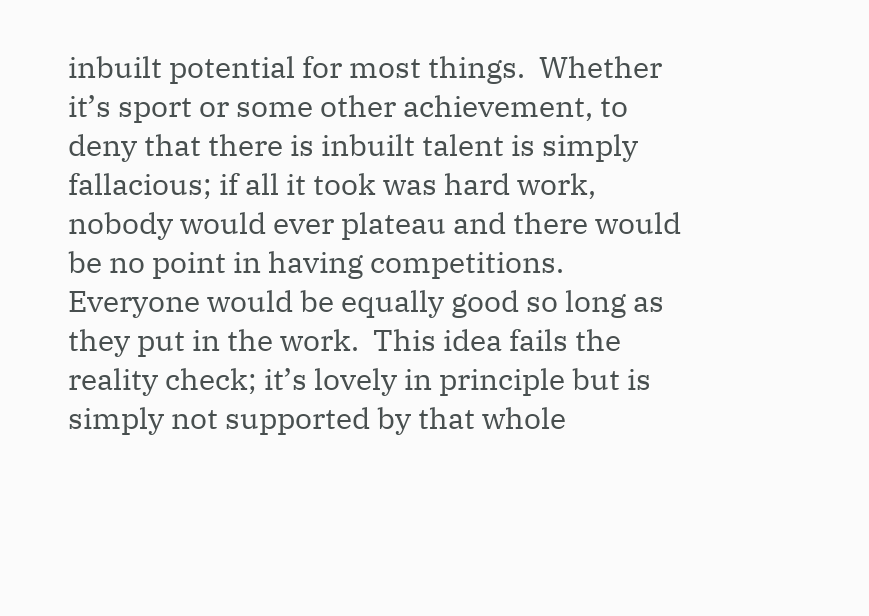inbuilt potential for most things.  Whether it’s sport or some other achievement, to deny that there is inbuilt talent is simply fallacious; if all it took was hard work, nobody would ever plateau and there would be no point in having competitions. Everyone would be equally good so long as they put in the work.  This idea fails the reality check; it’s lovely in principle but is simply not supported by that whole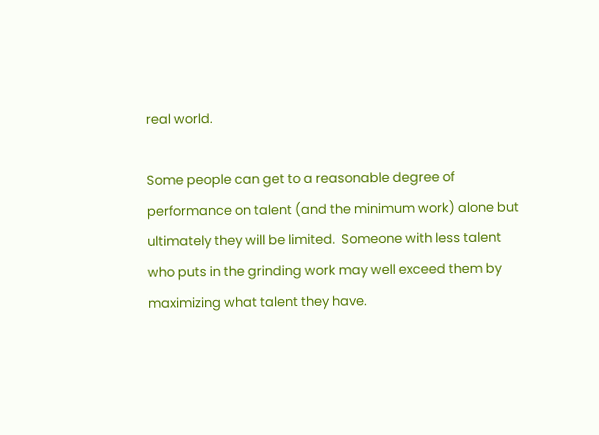real world.

Some people can get to a reasonable degree of performance on talent (and the minimum work) alone but ultimately they will be limited.  Someone with less talent who puts in the grinding work may well exceed them by maximizing what talent they have.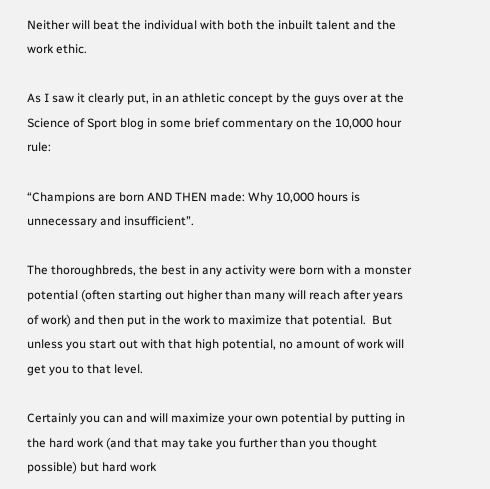Neither will beat the individual with both the inbuilt talent and the work ethic.

As I saw it clearly put, in an athletic concept by the guys over at the Science of Sport blog in some brief commentary on the 10,000 hour rule:

“Champions are born AND THEN made: Why 10,000 hours is unnecessary and insufficient”.

The thoroughbreds, the best in any activity were born with a monster potential (often starting out higher than many will reach after years of work) and then put in the work to maximize that potential.  But unless you start out with that high potential, no amount of work will get you to that level.

Certainly you can and will maximize your own potential by putting in the hard work (and that may take you further than you thought possible) but hard work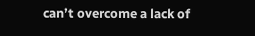can’t overcome a lack of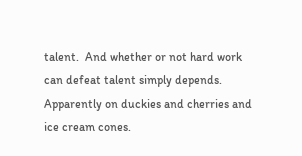talent.  And whether or not hard work can defeat talent simply depends.  Apparently on duckies and cherries and ice cream cones.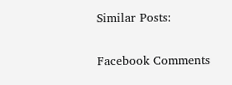Similar Posts:

Facebook Comments